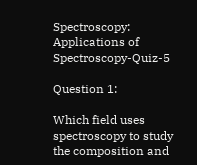Spectroscopy: Applications of Spectroscopy-Quiz-5

Question 1:

Which field uses spectroscopy to study the composition and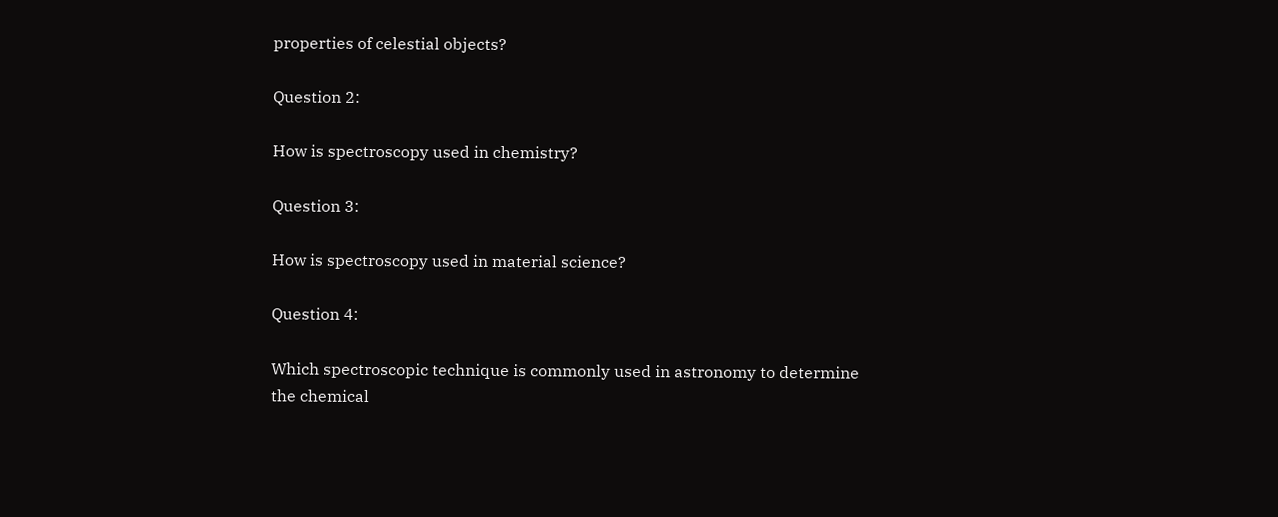properties of celestial objects?

Question 2:

How is spectroscopy used in chemistry?

Question 3:

How is spectroscopy used in material science?

Question 4:

Which spectroscopic technique is commonly used in astronomy to determine the chemical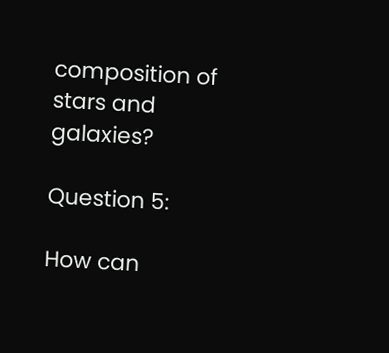composition of stars and galaxies?

Question 5:

How can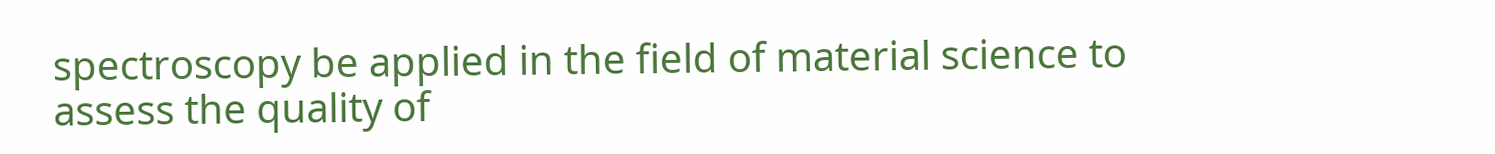spectroscopy be applied in the field of material science to assess the quality of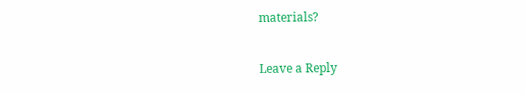materials?

Leave a Reply